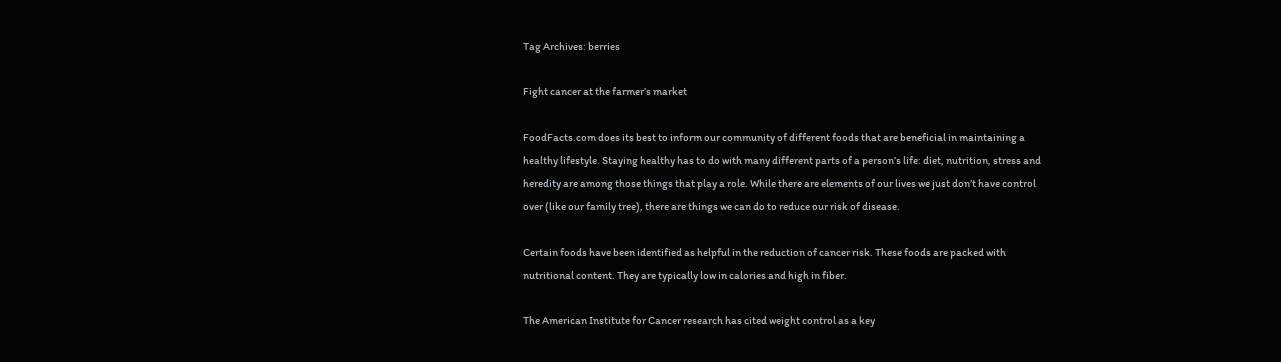Tag Archives: berries

Fight cancer at the farmer’s market

FoodFacts.com does its best to inform our community of different foods that are beneficial in maintaining a healthy lifestyle. Staying healthy has to do with many different parts of a person’s life: diet, nutrition, stress and heredity are among those things that play a role. While there are elements of our lives we just don’t have control over (like our family tree), there are things we can do to reduce our risk of disease.

Certain foods have been identified as helpful in the reduction of cancer risk. These foods are packed with nutritional content. They are typically low in calories and high in fiber.

The American Institute for Cancer research has cited weight control as a key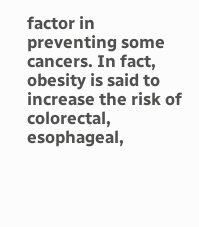factor in preventing some cancers. In fact, obesity is said to increase the risk of colorectal, esophageal,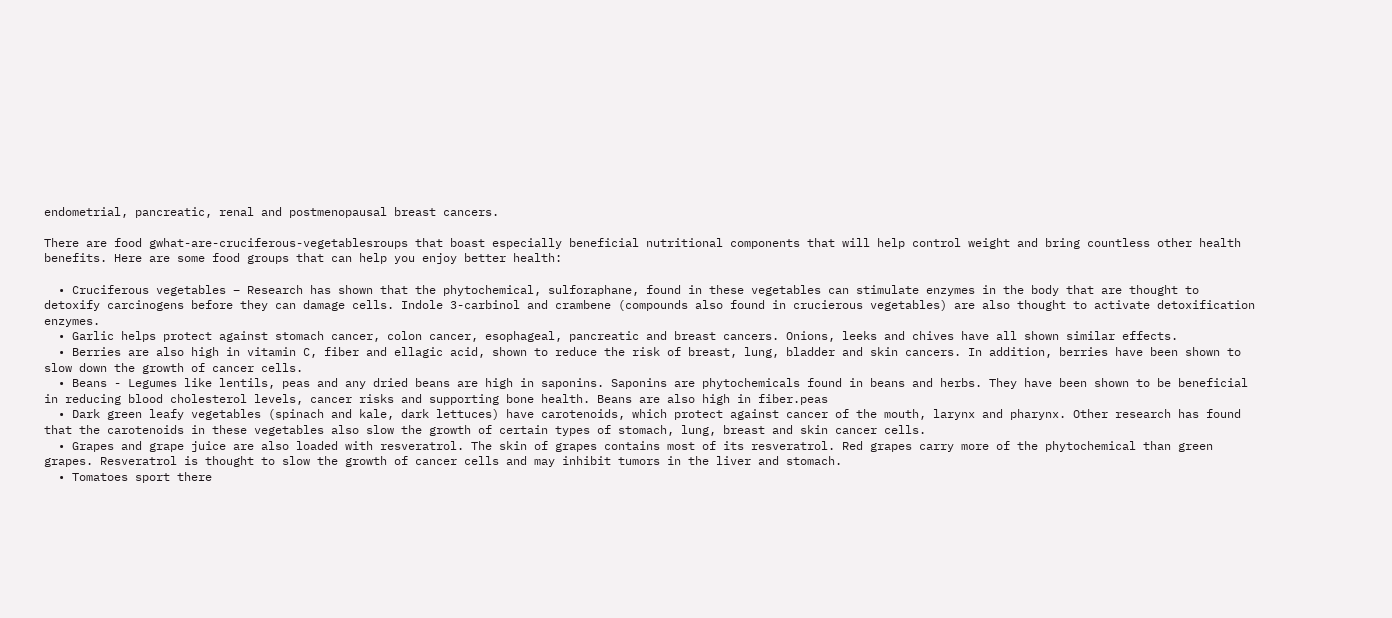endometrial, pancreatic, renal and postmenopausal breast cancers.

There are food gwhat-are-cruciferous-vegetablesroups that boast especially beneficial nutritional components that will help control weight and bring countless other health benefits. Here are some food groups that can help you enjoy better health:

  • Cruciferous vegetables – Research has shown that the phytochemical, sulforaphane, found in these vegetables can stimulate enzymes in the body that are thought to detoxify carcinogens before they can damage cells. Indole 3-carbinol and crambene (compounds also found in crucierous vegetables) are also thought to activate detoxification enzymes.
  • Garlic helps protect against stomach cancer, colon cancer, esophageal, pancreatic and breast cancers. Onions, leeks and chives have all shown similar effects.
  • Berries are also high in vitamin C, fiber and ellagic acid, shown to reduce the risk of breast, lung, bladder and skin cancers. In addition, berries have been shown to slow down the growth of cancer cells.
  • Beans - Legumes like lentils, peas and any dried beans are high in saponins. Saponins are phytochemicals found in beans and herbs. They have been shown to be beneficial in reducing blood cholesterol levels, cancer risks and supporting bone health. Beans are also high in fiber.peas
  • Dark green leafy vegetables (spinach and kale, dark lettuces) have carotenoids, which protect against cancer of the mouth, larynx and pharynx. Other research has found that the carotenoids in these vegetables also slow the growth of certain types of stomach, lung, breast and skin cancer cells.
  • Grapes and grape juice are also loaded with resveratrol. The skin of grapes contains most of its resveratrol. Red grapes carry more of the phytochemical than green grapes. Resveratrol is thought to slow the growth of cancer cells and may inhibit tumors in the liver and stomach.
  • Tomatoes sport there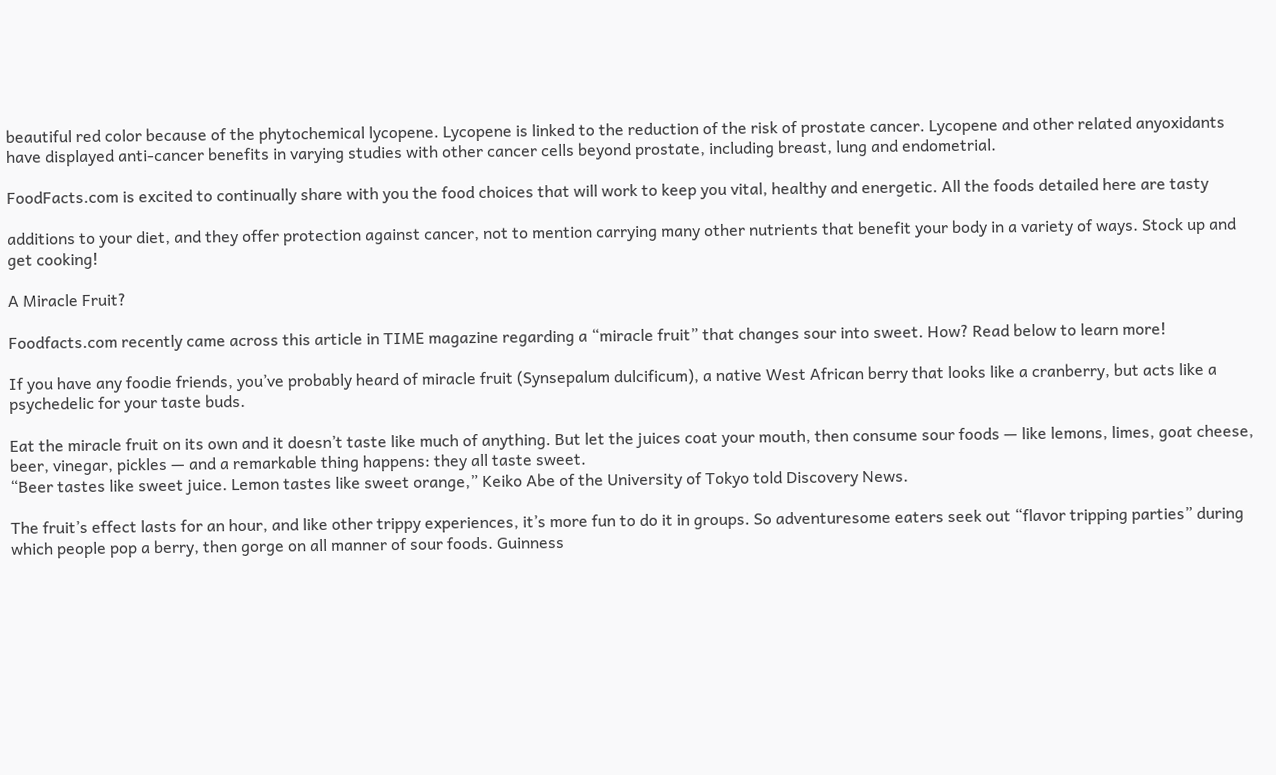beautiful red color because of the phytochemical lycopene. Lycopene is linked to the reduction of the risk of prostate cancer. Lycopene and other related anyoxidants have displayed anti-cancer benefits in varying studies with other cancer cells beyond prostate, including breast, lung and endometrial.

FoodFacts.com is excited to continually share with you the food choices that will work to keep you vital, healthy and energetic. All the foods detailed here are tasty

additions to your diet, and they offer protection against cancer, not to mention carrying many other nutrients that benefit your body in a variety of ways. Stock up and get cooking!

A Miracle Fruit?

Foodfacts.com recently came across this article in TIME magazine regarding a “miracle fruit” that changes sour into sweet. How? Read below to learn more!

If you have any foodie friends, you’ve probably heard of miracle fruit (Synsepalum dulcificum), a native West African berry that looks like a cranberry, but acts like a psychedelic for your taste buds.

Eat the miracle fruit on its own and it doesn’t taste like much of anything. But let the juices coat your mouth, then consume sour foods — like lemons, limes, goat cheese, beer, vinegar, pickles — and a remarkable thing happens: they all taste sweet.
“Beer tastes like sweet juice. Lemon tastes like sweet orange,” Keiko Abe of the University of Tokyo told Discovery News.

The fruit’s effect lasts for an hour, and like other trippy experiences, it’s more fun to do it in groups. So adventuresome eaters seek out “flavor tripping parties” during which people pop a berry, then gorge on all manner of sour foods. Guinness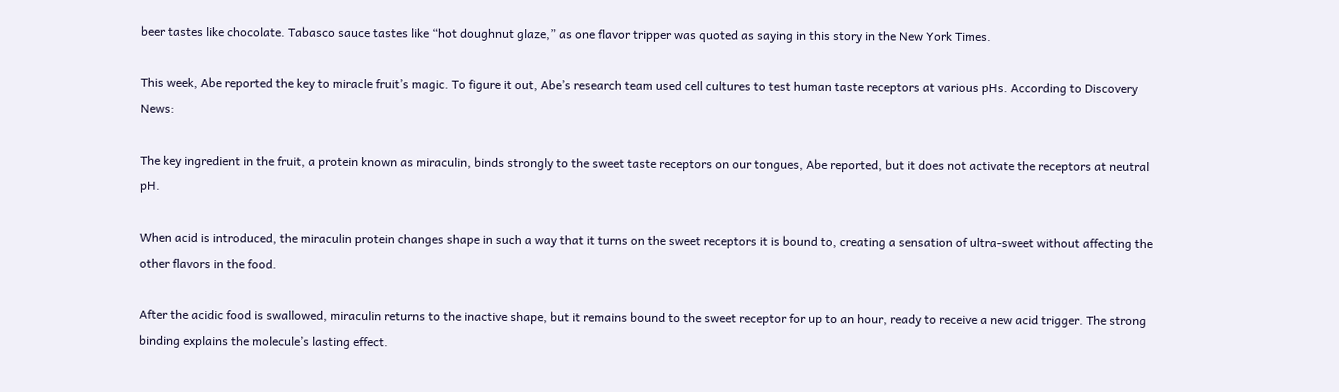beer tastes like chocolate. Tabasco sauce tastes like “hot doughnut glaze,” as one flavor tripper was quoted as saying in this story in the New York Times.

This week, Abe reported the key to miracle fruit’s magic. To figure it out, Abe’s research team used cell cultures to test human taste receptors at various pHs. According to Discovery News:

The key ingredient in the fruit, a protein known as miraculin, binds strongly to the sweet taste receptors on our tongues, Abe reported, but it does not activate the receptors at neutral pH.

When acid is introduced, the miraculin protein changes shape in such a way that it turns on the sweet receptors it is bound to, creating a sensation of ultra-sweet without affecting the other flavors in the food.

After the acidic food is swallowed, miraculin returns to the inactive shape, but it remains bound to the sweet receptor for up to an hour, ready to receive a new acid trigger. The strong binding explains the molecule’s lasting effect.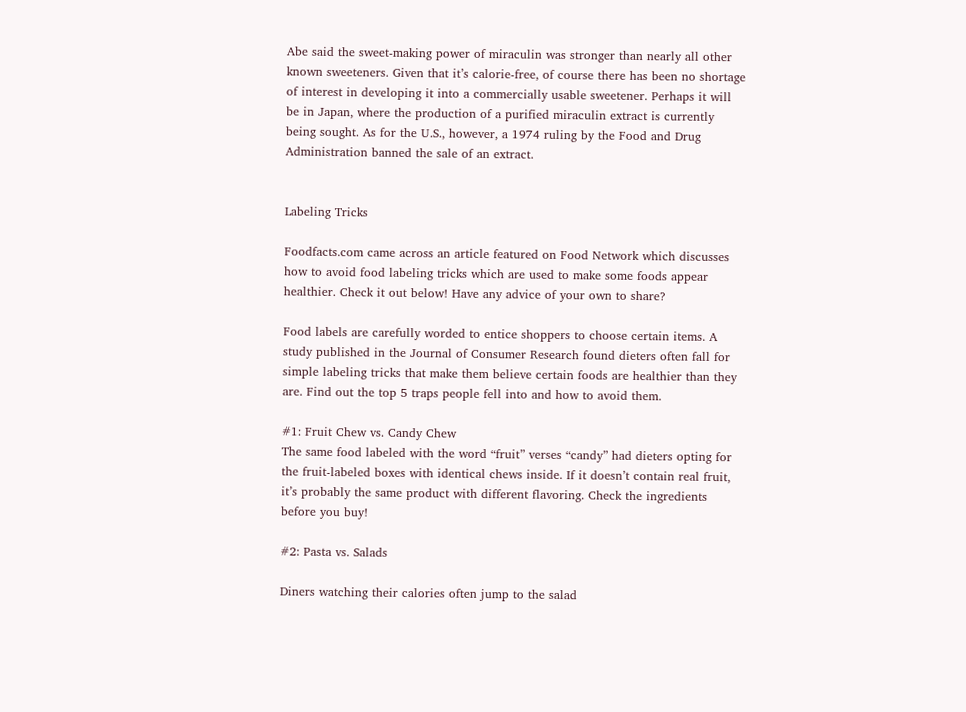Abe said the sweet-making power of miraculin was stronger than nearly all other known sweeteners. Given that it’s calorie-free, of course there has been no shortage of interest in developing it into a commercially usable sweetener. Perhaps it will be in Japan, where the production of a purified miraculin extract is currently being sought. As for the U.S., however, a 1974 ruling by the Food and Drug Administration banned the sale of an extract.


Labeling Tricks

Foodfacts.com came across an article featured on Food Network which discusses how to avoid food labeling tricks which are used to make some foods appear healthier. Check it out below! Have any advice of your own to share?

Food labels are carefully worded to entice shoppers to choose certain items. A study published in the Journal of Consumer Research found dieters often fall for simple labeling tricks that make them believe certain foods are healthier than they are. Find out the top 5 traps people fell into and how to avoid them.

#1: Fruit Chew vs. Candy Chew
The same food labeled with the word “fruit” verses “candy” had dieters opting for the fruit-labeled boxes with identical chews inside. If it doesn’t contain real fruit, it’s probably the same product with different flavoring. Check the ingredients before you buy!

#2: Pasta vs. Salads

Diners watching their calories often jump to the salad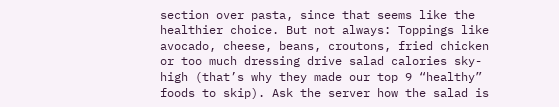section over pasta, since that seems like the healthier choice. But not always: Toppings like avocado, cheese, beans, croutons, fried chicken or too much dressing drive salad calories sky-high (that’s why they made our top 9 “healthy” foods to skip). Ask the server how the salad is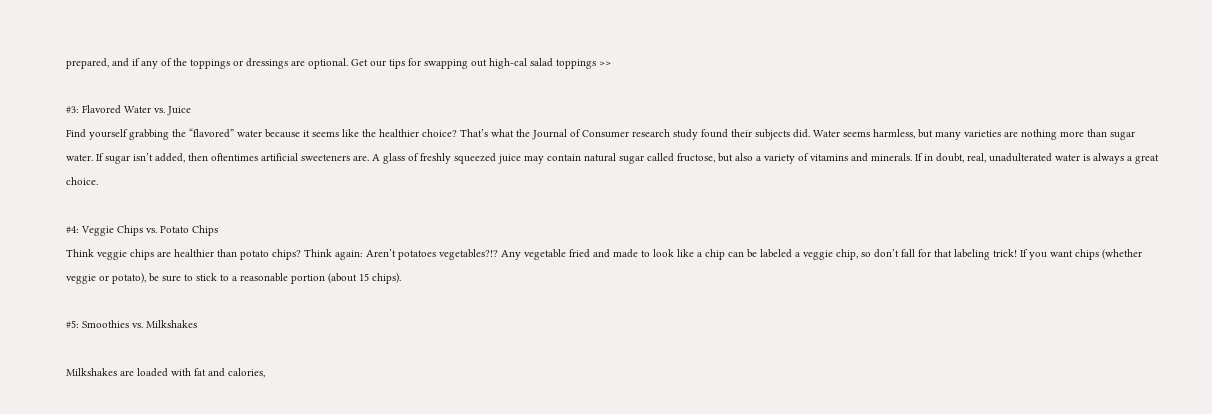prepared, and if any of the toppings or dressings are optional. Get our tips for swapping out high-cal salad toppings >>

#3: Flavored Water vs. Juice
Find yourself grabbing the “flavored” water because it seems like the healthier choice? That’s what the Journal of Consumer research study found their subjects did. Water seems harmless, but many varieties are nothing more than sugar water. If sugar isn’t added, then oftentimes artificial sweeteners are. A glass of freshly squeezed juice may contain natural sugar called fructose, but also a variety of vitamins and minerals. If in doubt, real, unadulterated water is always a great choice.

#4: Veggie Chips vs. Potato Chips
Think veggie chips are healthier than potato chips? Think again: Aren’t potatoes vegetables?!? Any vegetable fried and made to look like a chip can be labeled a veggie chip, so don’t fall for that labeling trick! If you want chips (whether veggie or potato), be sure to stick to a reasonable portion (about 15 chips).

#5: Smoothies vs. Milkshakes

Milkshakes are loaded with fat and calories,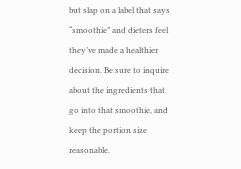but slap on a label that says “smoothie” and dieters feel they’ve made a healthier decision. Be sure to inquire about the ingredients that go into that smoothie, and keep the portion size reasonable.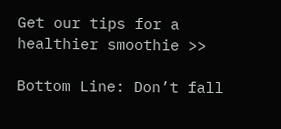Get our tips for a healthier smoothie >>

Bottom Line: Don’t fall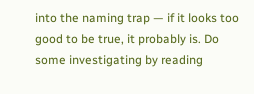into the naming trap — if it looks too good to be true, it probably is. Do some investigating by reading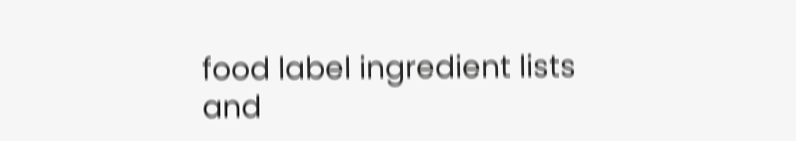food label ingredient lists and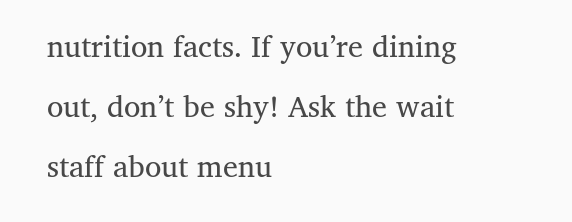nutrition facts. If you’re dining out, don’t be shy! Ask the wait staff about menu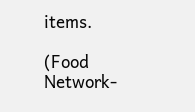items.

(Food Network-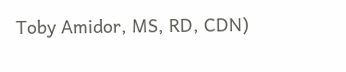Toby Amidor, MS, RD, CDN)